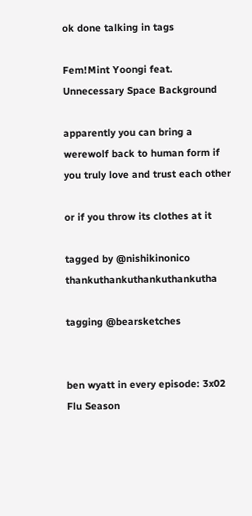ok done talking in tags

Fem!Mint Yoongi feat. Unnecessary Space Background

apparently you can bring a werewolf back to human form if you truly love and trust each other

or if you throw its clothes at it

tagged by @nishikinonico thankuthankuthankuthankutha

tagging @bearsketches


ben wyatt in every episode: 3x02 Flu Season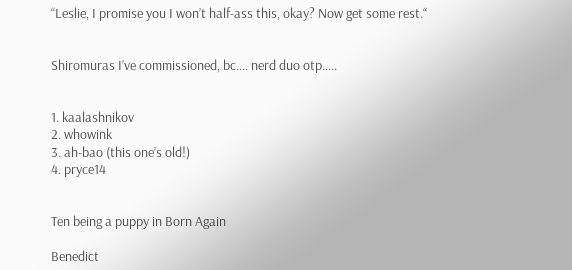“Leslie, I promise you I won’t half-ass this, okay? Now get some rest.“


Shiromuras I’ve commissioned, bc…. nerd duo otp…..


1. kaalashnikov
2. whowink
3. ah-bao (this one’s old!)
4. pryce14


Ten being a puppy in Born Again

Benedict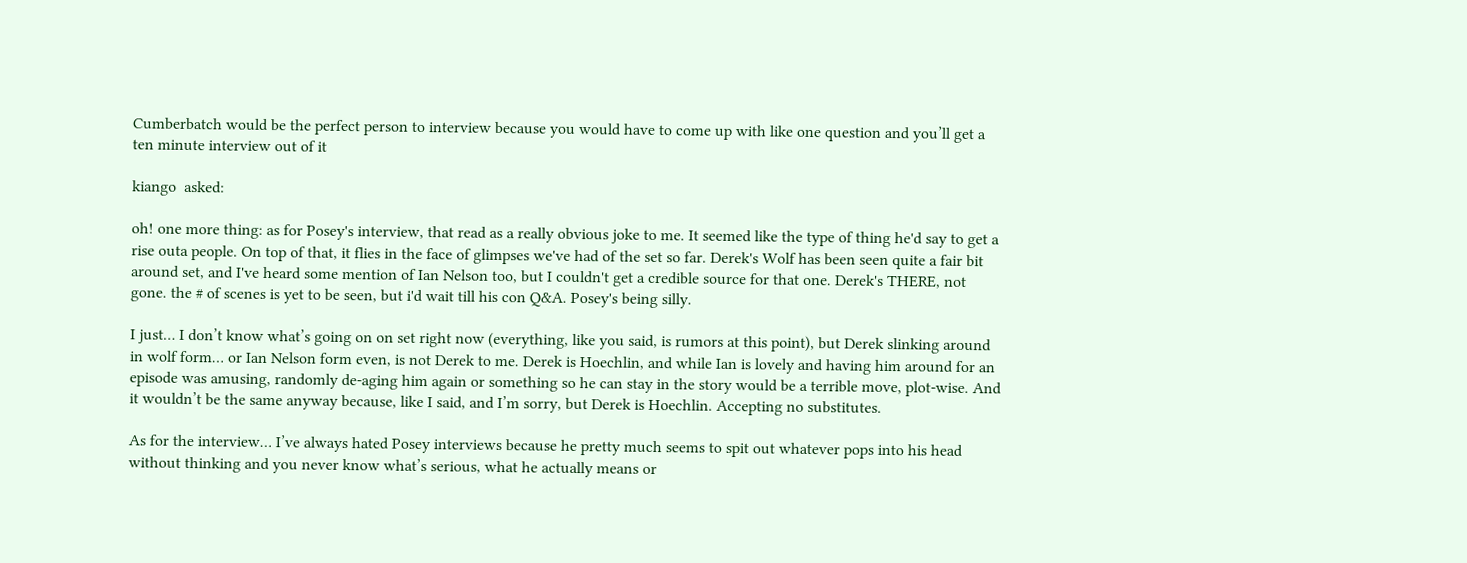Cumberbatch would be the perfect person to interview because you would have to come up with like one question and you’ll get a ten minute interview out of it

kiango  asked:

oh! one more thing: as for Posey's interview, that read as a really obvious joke to me. It seemed like the type of thing he'd say to get a rise outa people. On top of that, it flies in the face of glimpses we've had of the set so far. Derek's Wolf has been seen quite a fair bit around set, and I've heard some mention of Ian Nelson too, but I couldn't get a credible source for that one. Derek's THERE, not gone. the # of scenes is yet to be seen, but i'd wait till his con Q&A. Posey's being silly.

I just… I don’t know what’s going on on set right now (everything, like you said, is rumors at this point), but Derek slinking around in wolf form… or Ian Nelson form even, is not Derek to me. Derek is Hoechlin, and while Ian is lovely and having him around for an episode was amusing, randomly de-aging him again or something so he can stay in the story would be a terrible move, plot-wise. And it wouldn’t be the same anyway because, like I said, and I’m sorry, but Derek is Hoechlin. Accepting no substitutes.

As for the interview… I’ve always hated Posey interviews because he pretty much seems to spit out whatever pops into his head without thinking and you never know what’s serious, what he actually means or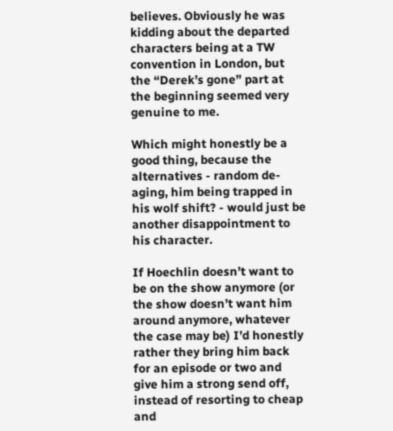believes. Obviously he was kidding about the departed characters being at a TW convention in London, but the “Derek’s gone” part at the beginning seemed very genuine to me.

Which might honestly be a good thing, because the alternatives - random de-aging, him being trapped in his wolf shift? - would just be another disappointment to his character.

If Hoechlin doesn’t want to be on the show anymore (or the show doesn’t want him around anymore, whatever the case may be) I’d honestly rather they bring him back for an episode or two and give him a strong send off, instead of resorting to cheap and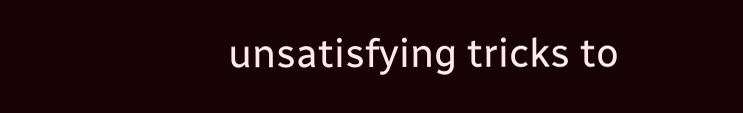unsatisfying tricks to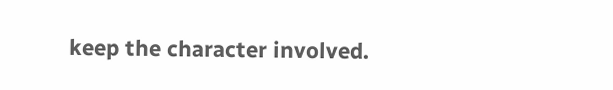keep the character involved.